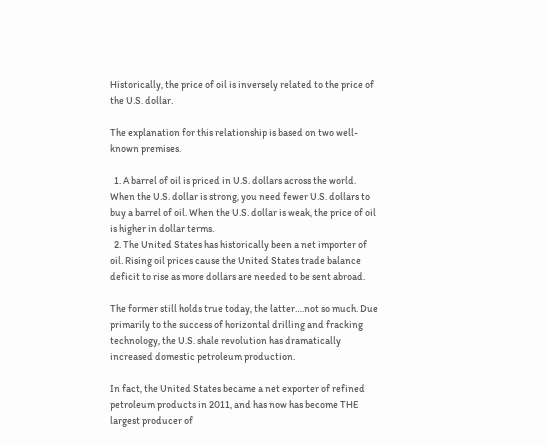Historically, the price of oil is inversely related to the price of the U.S. dollar.

The explanation for this relationship is based on two well-known premises.

  1. A barrel of oil is priced in U.S. dollars across the world. When the U.S. dollar is strong, you need fewer U.S. dollars to buy a barrel of oil. When the U.S. dollar is weak, the price of oil is higher in dollar terms.
  2. The United States has historically been a net importer of oil. Rising oil prices cause the United States trade balance deficit to rise as more dollars are needed to be sent abroad.

The former still holds true today, the latter….not so much. Due primarily to the success of horizontal drilling and fracking technology, the U.S. shale revolution has dramatically increased domestic petroleum production.

In fact, the United States became a net exporter of refined petroleum products in 2011, and has now has become THE largest producer of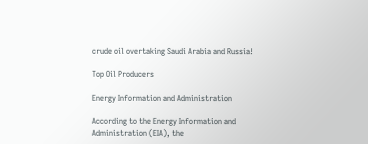crude oil overtaking Saudi Arabia and Russia!

Top Oil Producers

Energy Information and Administration

According to the Energy Information and Administration (EIA), the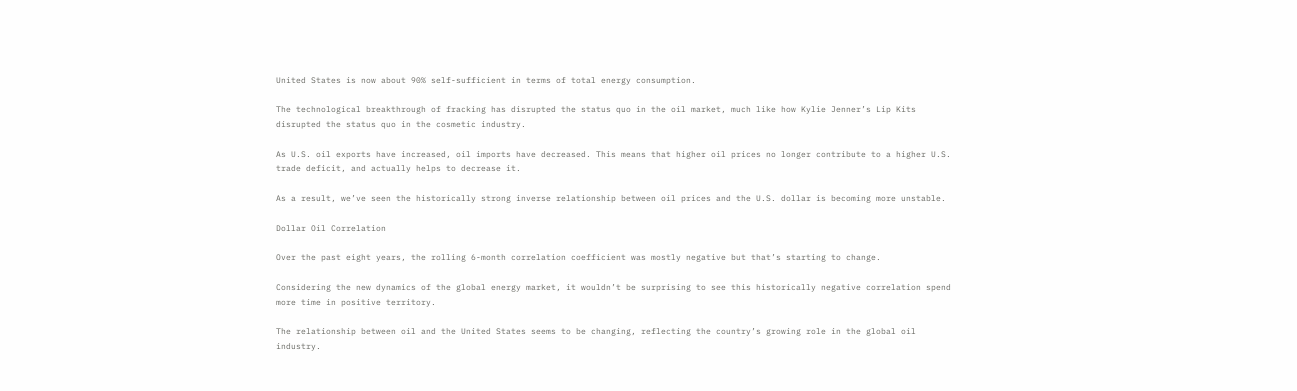United States is now about 90% self-sufficient in terms of total energy consumption.

The technological breakthrough of fracking has disrupted the status quo in the oil market, much like how Kylie Jenner’s Lip Kits disrupted the status quo in the cosmetic industry.

As U.S. oil exports have increased, oil imports have decreased. This means that higher oil prices no longer contribute to a higher U.S. trade deficit, and actually helps to decrease it.

As a result, we’ve seen the historically strong inverse relationship between oil prices and the U.S. dollar is becoming more unstable.

Dollar Oil Correlation

Over the past eight years, the rolling 6-month correlation coefficient was mostly negative but that’s starting to change.

Considering the new dynamics of the global energy market, it wouldn’t be surprising to see this historically negative correlation spend more time in positive territory.

The relationship between oil and the United States seems to be changing, reflecting the country’s growing role in the global oil industry.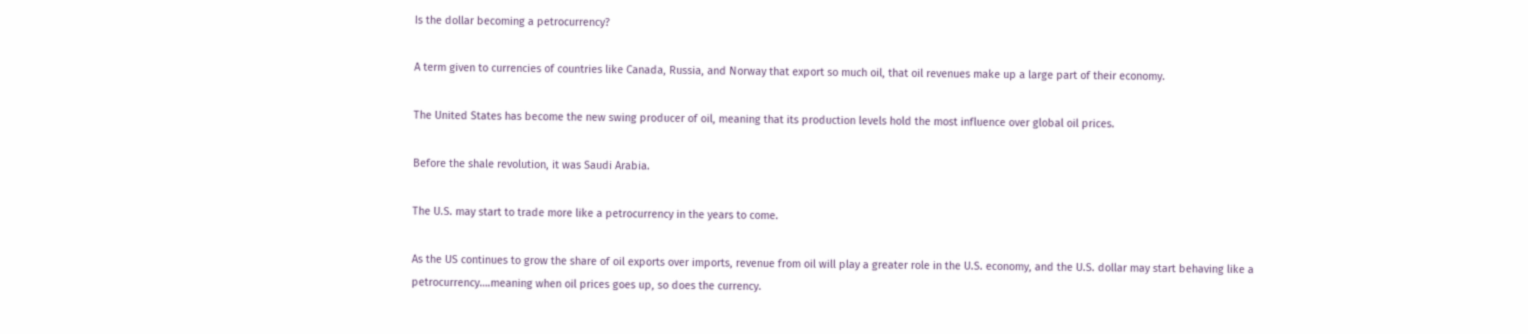Is the dollar becoming a petrocurrency?

A term given to currencies of countries like Canada, Russia, and Norway that export so much oil, that oil revenues make up a large part of their economy.

The United States has become the new swing producer of oil, meaning that its production levels hold the most influence over global oil prices.

Before the shale revolution, it was Saudi Arabia.

The U.S. may start to trade more like a petrocurrency in the years to come.

As the US continues to grow the share of oil exports over imports, revenue from oil will play a greater role in the U.S. economy, and the U.S. dollar may start behaving like a petrocurrency….meaning when oil prices goes up, so does the currency.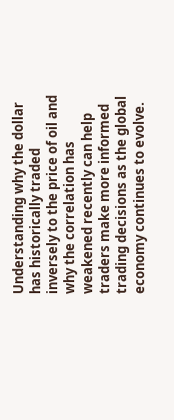Understanding why the dollar has historically traded inversely to the price of oil and why the correlation has weakened recently can help traders make more informed trading decisions as the global economy continues to evolve.